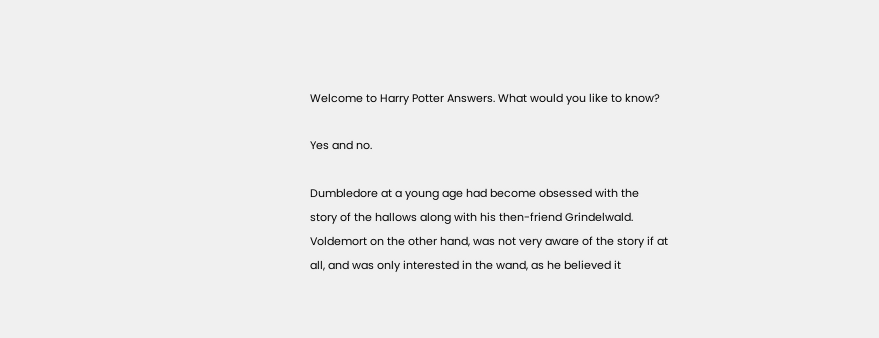Welcome to Harry Potter Answers. What would you like to know?

Yes and no.

Dumbledore at a young age had become obsessed with the story of the hallows along with his then-friend Grindelwald. Voldemort on the other hand, was not very aware of the story if at all, and was only interested in the wand, as he believed it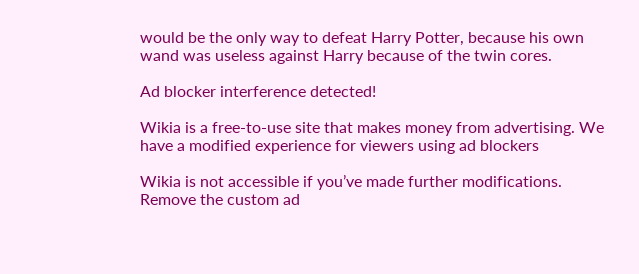would be the only way to defeat Harry Potter, because his own wand was useless against Harry because of the twin cores.

Ad blocker interference detected!

Wikia is a free-to-use site that makes money from advertising. We have a modified experience for viewers using ad blockers

Wikia is not accessible if you’ve made further modifications. Remove the custom ad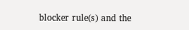blocker rule(s) and the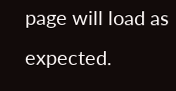page will load as expected.